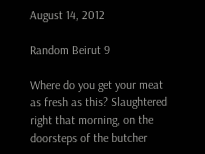August 14, 2012

Random Beirut 9

Where do you get your meat as fresh as this? Slaughtered right that morning, on the doorsteps of the butcher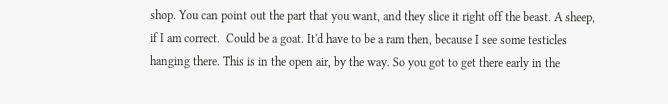shop. You can point out the part that you want, and they slice it right off the beast. A sheep, if I am correct.  Could be a goat. It'd have to be a ram then, because I see some testicles hanging there. This is in the open air, by the way. So you got to get there early in the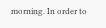morning. In order to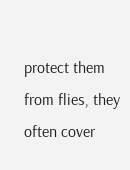protect them from flies, they often cover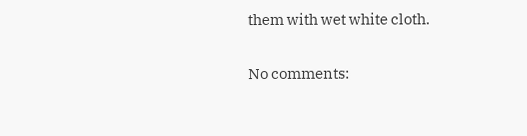them with wet white cloth.

No comments: